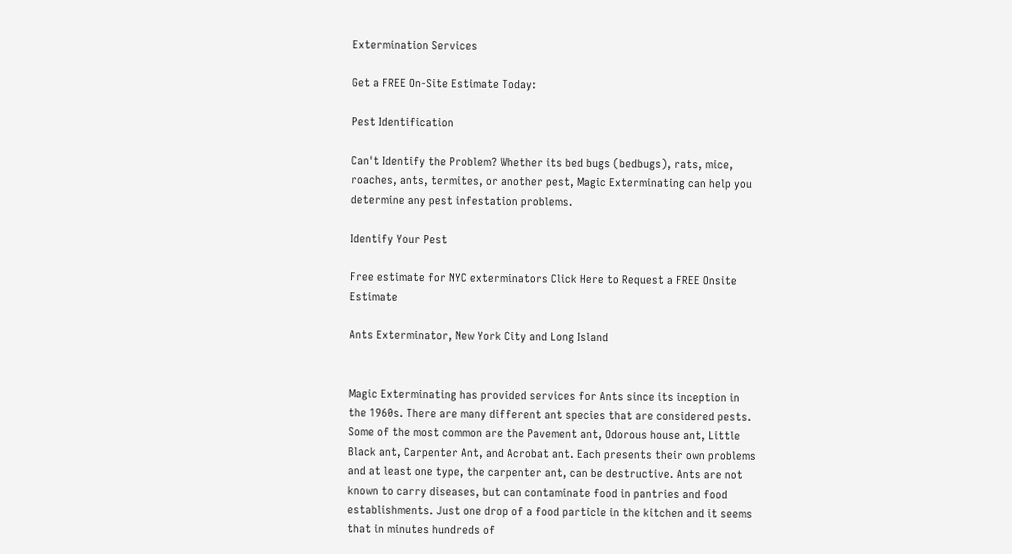Extermination Services

Get a FREE On-Site Estimate Today:

Pest Identification

Can't Identify the Problem? Whether its bed bugs (bedbugs), rats, mice, roaches, ants, termites, or another pest, Magic Exterminating can help you determine any pest infestation problems.

Identify Your Pest

Free estimate for NYC exterminators Click Here to Request a FREE Onsite Estimate

Ants Exterminator, New York City and Long Island


Magic Exterminating has provided services for Ants since its inception in the 1960s. There are many different ant species that are considered pests. Some of the most common are the Pavement ant, Odorous house ant, Little Black ant, Carpenter Ant, and Acrobat ant. Each presents their own problems and at least one type, the carpenter ant, can be destructive. Ants are not known to carry diseases, but can contaminate food in pantries and food establishments. Just one drop of a food particle in the kitchen and it seems that in minutes hundreds of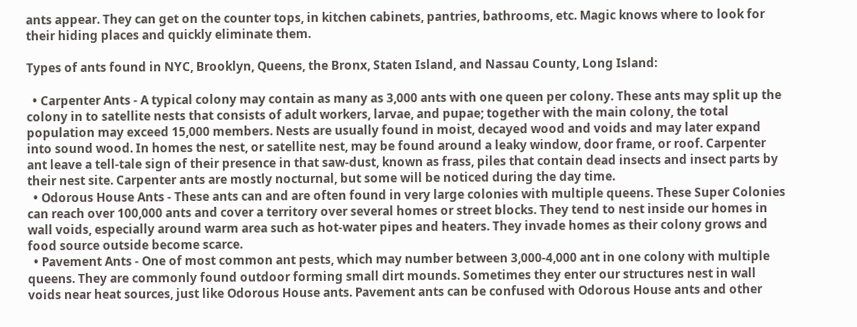ants appear. They can get on the counter tops, in kitchen cabinets, pantries, bathrooms, etc. Magic knows where to look for their hiding places and quickly eliminate them.

Types of ants found in NYC, Brooklyn, Queens, the Bronx, Staten Island, and Nassau County, Long Island:

  • Carpenter Ants - A typical colony may contain as many as 3,000 ants with one queen per colony. These ants may split up the colony in to satellite nests that consists of adult workers, larvae, and pupae; together with the main colony, the total population may exceed 15,000 members. Nests are usually found in moist, decayed wood and voids and may later expand into sound wood. In homes the nest, or satellite nest, may be found around a leaky window, door frame, or roof. Carpenter ant leave a tell-tale sign of their presence in that saw-dust, known as frass, piles that contain dead insects and insect parts by their nest site. Carpenter ants are mostly nocturnal, but some will be noticed during the day time.
  • Odorous House Ants - These ants can and are often found in very large colonies with multiple queens. These Super Colonies can reach over 100,000 ants and cover a territory over several homes or street blocks. They tend to nest inside our homes in wall voids, especially around warm area such as hot-water pipes and heaters. They invade homes as their colony grows and food source outside become scarce.
  • Pavement Ants - One of most common ant pests, which may number between 3,000-4,000 ant in one colony with multiple queens. They are commonly found outdoor forming small dirt mounds. Sometimes they enter our structures nest in wall voids near heat sources, just like Odorous House ants. Pavement ants can be confused with Odorous House ants and other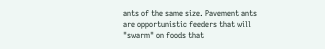ants of the same size. Pavement ants are opportunistic feeders that will "swarm" on foods that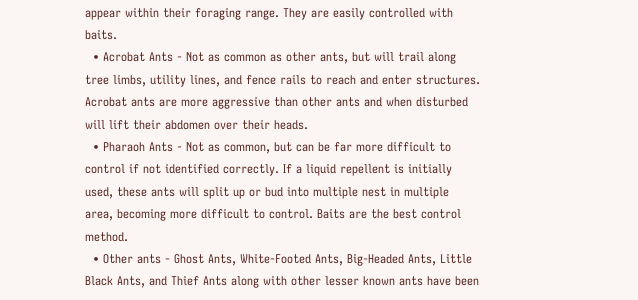appear within their foraging range. They are easily controlled with baits.
  • Acrobat Ants - Not as common as other ants, but will trail along tree limbs, utility lines, and fence rails to reach and enter structures. Acrobat ants are more aggressive than other ants and when disturbed will lift their abdomen over their heads.
  • Pharaoh Ants - Not as common, but can be far more difficult to control if not identified correctly. If a liquid repellent is initially used, these ants will split up or bud into multiple nest in multiple area, becoming more difficult to control. Baits are the best control method.
  • Other ants - Ghost Ants, White-Footed Ants, Big-Headed Ants, Little Black Ants, and Thief Ants along with other lesser known ants have been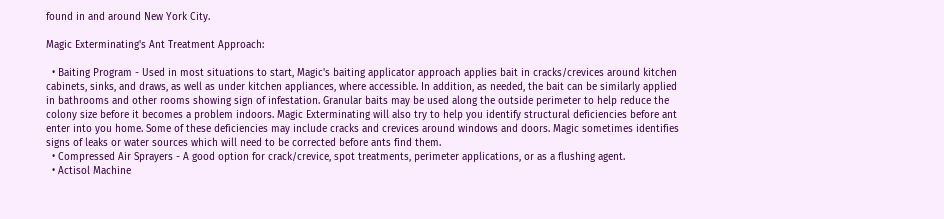found in and around New York City.

Magic Exterminating's Ant Treatment Approach:

  • Baiting Program - Used in most situations to start, Magic's baiting applicator approach applies bait in cracks/crevices around kitchen cabinets, sinks, and draws, as well as under kitchen appliances, where accessible. In addition, as needed, the bait can be similarly applied in bathrooms and other rooms showing sign of infestation. Granular baits may be used along the outside perimeter to help reduce the colony size before it becomes a problem indoors. Magic Exterminating will also try to help you identify structural deficiencies before ant enter into you home. Some of these deficiencies may include cracks and crevices around windows and doors. Magic sometimes identifies signs of leaks or water sources which will need to be corrected before ants find them.
  • Compressed Air Sprayers - A good option for crack/crevice, spot treatments, perimeter applications, or as a flushing agent.
  • Actisol Machine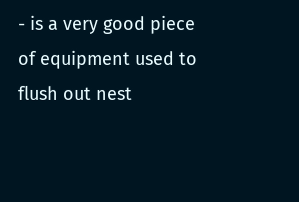- is a very good piece of equipment used to flush out nest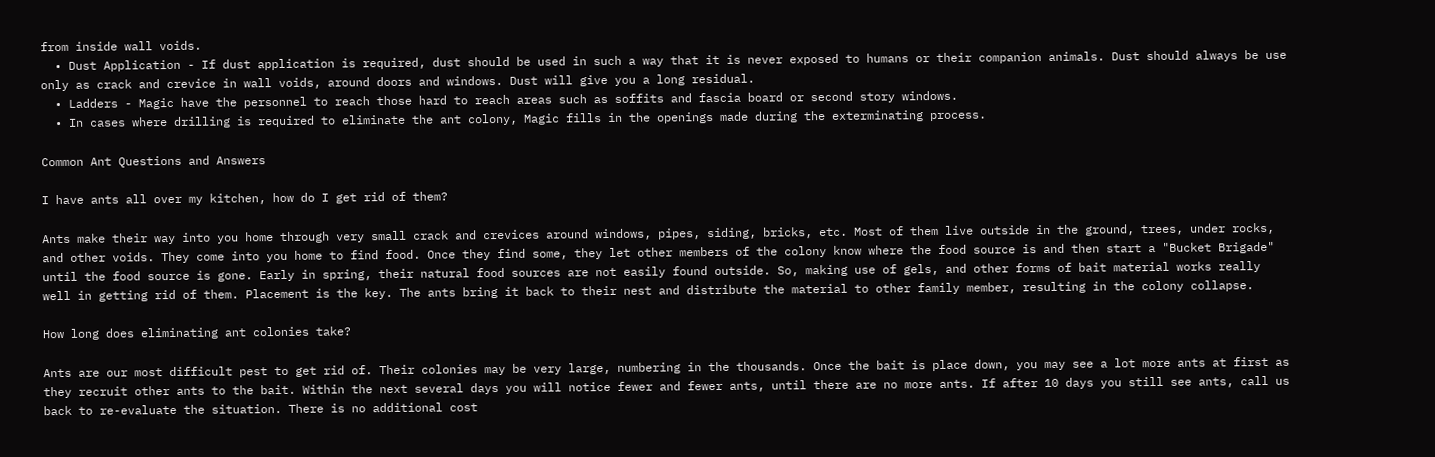from inside wall voids.
  • Dust Application - If dust application is required, dust should be used in such a way that it is never exposed to humans or their companion animals. Dust should always be use only as crack and crevice in wall voids, around doors and windows. Dust will give you a long residual.
  • Ladders - Magic have the personnel to reach those hard to reach areas such as soffits and fascia board or second story windows.
  • In cases where drilling is required to eliminate the ant colony, Magic fills in the openings made during the exterminating process.

Common Ant Questions and Answers

I have ants all over my kitchen, how do I get rid of them?

Ants make their way into you home through very small crack and crevices around windows, pipes, siding, bricks, etc. Most of them live outside in the ground, trees, under rocks, and other voids. They come into you home to find food. Once they find some, they let other members of the colony know where the food source is and then start a "Bucket Brigade" until the food source is gone. Early in spring, their natural food sources are not easily found outside. So, making use of gels, and other forms of bait material works really well in getting rid of them. Placement is the key. The ants bring it back to their nest and distribute the material to other family member, resulting in the colony collapse.

How long does eliminating ant colonies take?

Ants are our most difficult pest to get rid of. Their colonies may be very large, numbering in the thousands. Once the bait is place down, you may see a lot more ants at first as they recruit other ants to the bait. Within the next several days you will notice fewer and fewer ants, until there are no more ants. If after 10 days you still see ants, call us back to re-evaluate the situation. There is no additional cost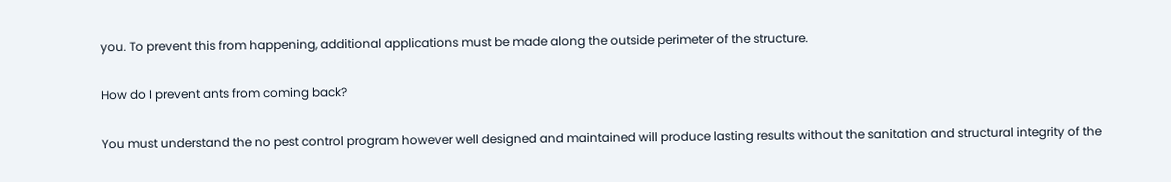you. To prevent this from happening, additional applications must be made along the outside perimeter of the structure.

How do I prevent ants from coming back?

You must understand the no pest control program however well designed and maintained will produce lasting results without the sanitation and structural integrity of the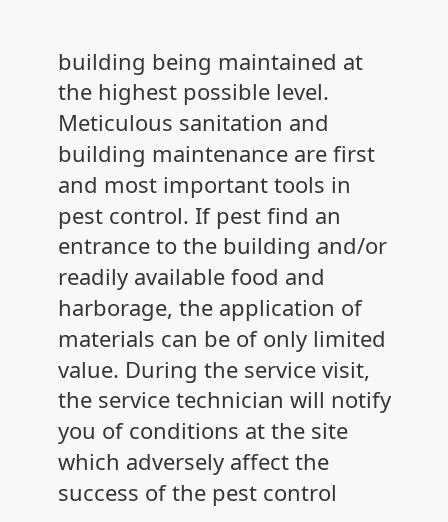building being maintained at the highest possible level. Meticulous sanitation and building maintenance are first and most important tools in pest control. If pest find an entrance to the building and/or readily available food and harborage, the application of materials can be of only limited value. During the service visit, the service technician will notify you of conditions at the site which adversely affect the success of the pest control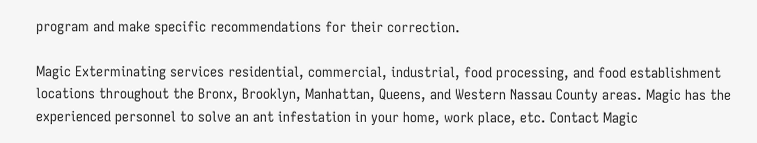program and make specific recommendations for their correction.

Magic Exterminating services residential, commercial, industrial, food processing, and food establishment locations throughout the Bronx, Brooklyn, Manhattan, Queens, and Western Nassau County areas. Magic has the experienced personnel to solve an ant infestation in your home, work place, etc. Contact Magic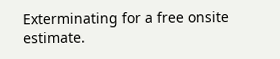Exterminating for a free onsite estimate.